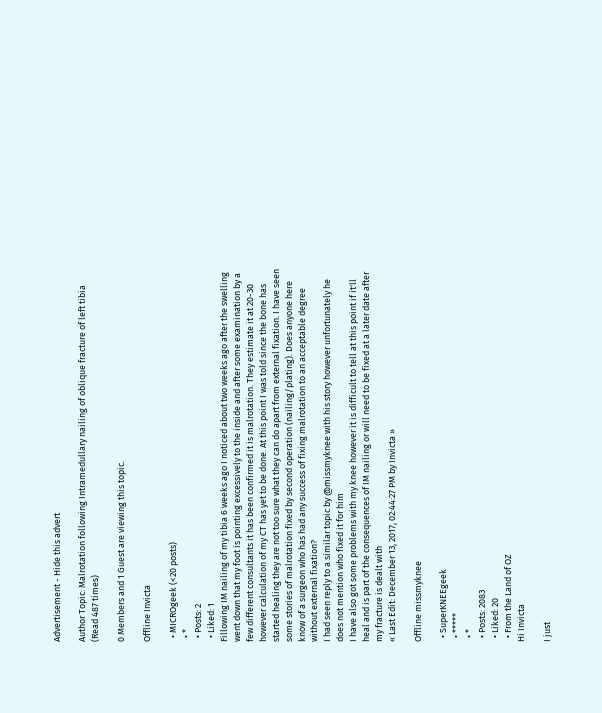Advertisement - Hide this advert

Author Topic: Malrotation following Intramedullary nailing of oblique fracture of left tibia  (Read 487 times)

0 Members and 1 Guest are viewing this topic.

Offline Invicta

  • MICROgeek (<20 posts)
  • *
  • Posts: 2
  • Liked: 1
Fillowing IM nailing of my tibia 6 weeks ago I noticed about two weeks ago after the swelling went down that my foot is pointing excessively to the inside and after some examination by a few different consultants it has been confirmed it is malrotation. They estimate it at 20-30 however calculation of my CT has yet to be done. At this point I was told since the bone has started healing they are not too sure what they can do apart from external fixation. I have seen some stories of malrotation fixed by second operation (nailing/plating). Does anyone here know of a surgeon who has had any success of fixing malrotation to an acceptable degree without external fixation?
I had seen reply to a similar topic by @missmyknee with his story however unfortunately he does not mention who fixed it for him
I have also got some problems with my knee however it is difficult to tell at this point if it'll heal and is part of the consequences of IM nailing or will need to be fixed at a later date after my fracture is dealt with
« Last Edit: December 13, 2017, 02:44:27 PM by Invicta »

Offline missmyknee

  • SuperKNEEgeek
  • *****
  • *
  • Posts: 2083
  • Liked: 20
  • From the Land of OZ
Hi Invicta

I just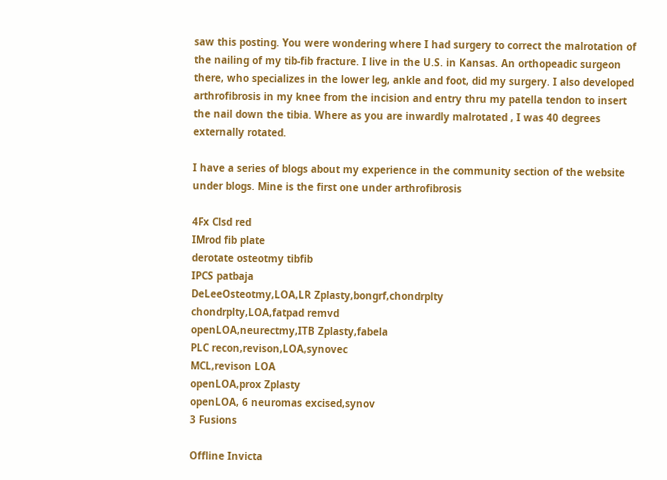saw this posting. You were wondering where I had surgery to correct the malrotation of the nailing of my tib-fib fracture. I live in the U.S. in Kansas. An orthopeadic surgeon there, who specializes in the lower leg, ankle and foot, did my surgery. I also developed arthrofibrosis in my knee from the incision and entry thru my patella tendon to insert the nail down the tibia. Where as you are inwardly malrotated , I was 40 degrees externally rotated.

I have a series of blogs about my experience in the community section of the website under blogs. Mine is the first one under arthrofibrosis

4Fx Clsd red
IMrod fib plate
derotate osteotmy tibfib
IPCS patbaja
DeLeeOsteotmy,LOA,LR Zplasty,bongrf,chondrplty
chondrplty,LOA,fatpad remvd
openLOA,neurectmy,ITB Zplasty,fabela
PLC recon,revison,LOA,synovec
MCL,revison LOA
openLOA,prox Zplasty
openLOA, 6 neuromas excised,synov
3 Fusions

Offline Invicta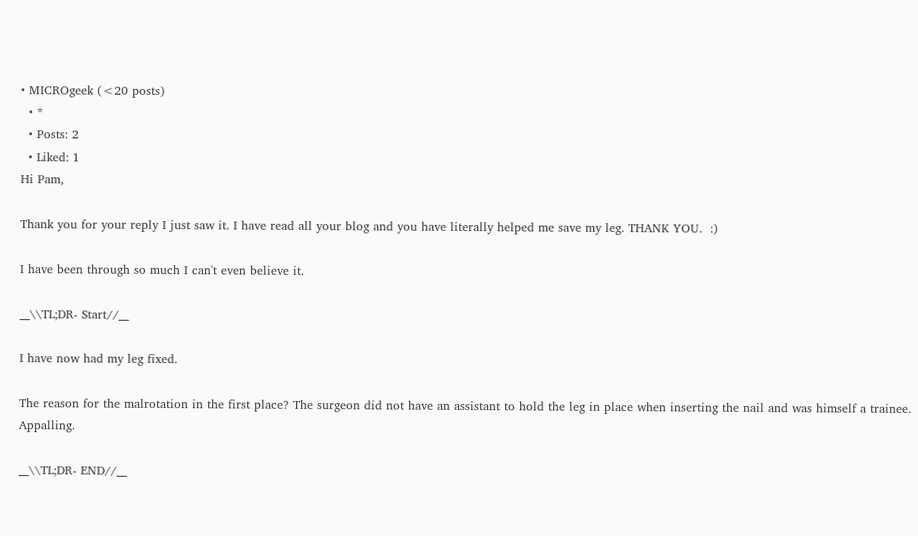• MICROgeek (<20 posts)
  • *
  • Posts: 2
  • Liked: 1
Hi Pam,

Thank you for your reply I just saw it. I have read all your blog and you have literally helped me save my leg. THANK YOU.  :)

I have been through so much I can't even believe it.

__\\TL;DR- Start//__

I have now had my leg fixed.

The reason for the malrotation in the first place? The surgeon did not have an assistant to hold the leg in place when inserting the nail and was himself a trainee. Appalling.

__\\TL;DR- END//__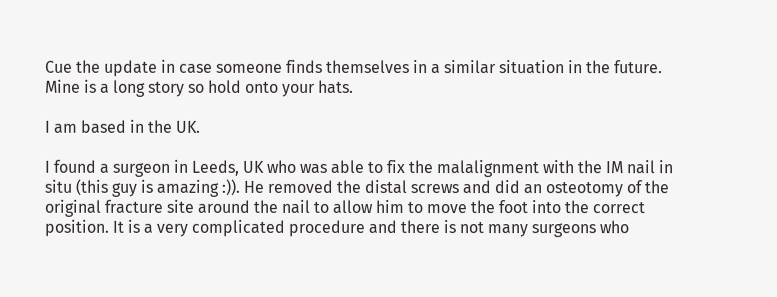Cue the update in case someone finds themselves in a similar situation in the future. Mine is a long story so hold onto your hats.

I am based in the UK.

I found a surgeon in Leeds, UK who was able to fix the malalignment with the IM nail in situ (this guy is amazing :)). He removed the distal screws and did an osteotomy of the original fracture site around the nail to allow him to move the foot into the correct position. It is a very complicated procedure and there is not many surgeons who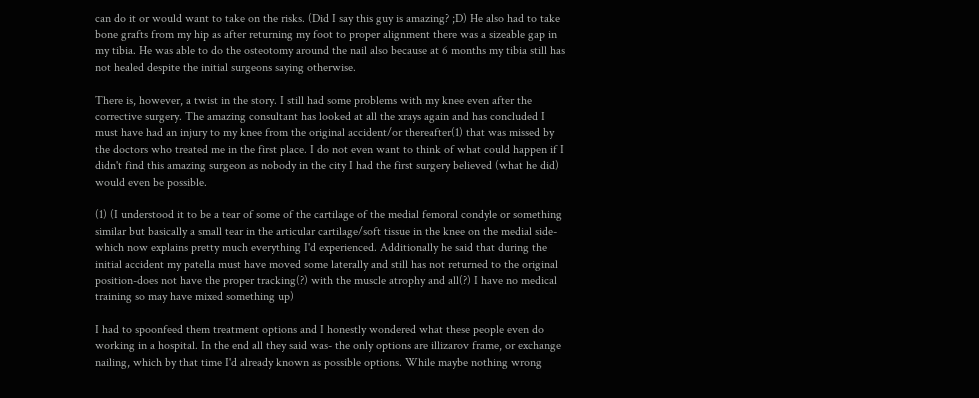can do it or would want to take on the risks. (Did I say this guy is amazing? ;D) He also had to take bone grafts from my hip as after returning my foot to proper alignment there was a sizeable gap in my tibia. He was able to do the osteotomy around the nail also because at 6 months my tibia still has not healed despite the initial surgeons saying otherwise.

There is, however, a twist in the story. I still had some problems with my knee even after the corrective surgery. The amazing consultant has looked at all the xrays again and has concluded I must have had an injury to my knee from the original accident/or thereafter(1) that was missed by the doctors who treated me in the first place. I do not even want to think of what could happen if I didn't find this amazing surgeon as nobody in the city I had the first surgery believed (what he did) would even be possible.

(1) (I understood it to be a tear of some of the cartilage of the medial femoral condyle or something similar but basically a small tear in the articular cartilage/soft tissue in the knee on the medial side- which now explains pretty much everything I'd experienced. Additionally he said that during the initial accident my patella must have moved some laterally and still has not returned to the original position-does not have the proper tracking(?) with the muscle atrophy and all(?) I have no medical training so may have mixed something up)

I had to spoonfeed them treatment options and I honestly wondered what these people even do working in a hospital. In the end all they said was- the only options are illizarov frame, or exchange nailing, which by that time I'd already known as possible options. While maybe nothing wrong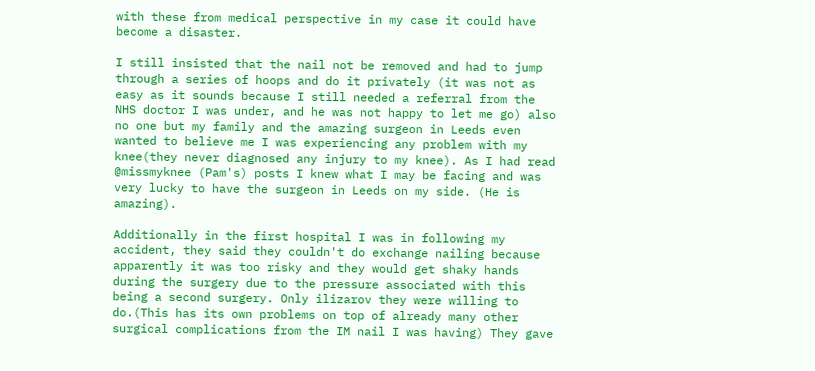with these from medical perspective in my case it could have become a disaster.

I still insisted that the nail not be removed and had to jump through a series of hoops and do it privately (it was not as easy as it sounds because I still needed a referral from the NHS doctor I was under, and he was not happy to let me go) also no one but my family and the amazing surgeon in Leeds even wanted to believe me I was experiencing any problem with my knee(they never diagnosed any injury to my knee). As I had read @missmyknee (Pam's) posts I knew what I may be facing and was very lucky to have the surgeon in Leeds on my side. (He is amazing).

Additionally in the first hospital I was in following my accident, they said they couldn't do exchange nailing because apparently it was too risky and they would get shaky hands during the surgery due to the pressure associated with this being a second surgery. Only ilizarov they were willing to do.(This has its own problems on top of already many other surgical complications from the IM nail I was having) They gave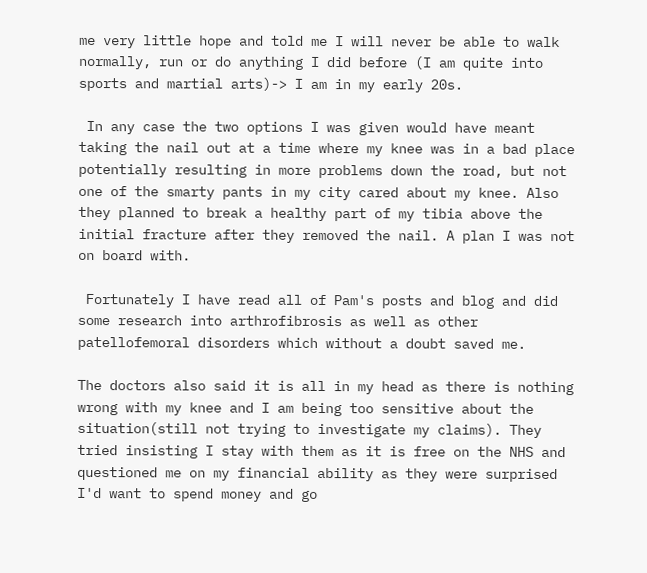me very little hope and told me I will never be able to walk normally, run or do anything I did before (I am quite into sports and martial arts)-> I am in my early 20s.

 In any case the two options I was given would have meant taking the nail out at a time where my knee was in a bad place potentially resulting in more problems down the road, but not one of the smarty pants in my city cared about my knee. Also they planned to break a healthy part of my tibia above the initial fracture after they removed the nail. A plan I was not on board with.

 Fortunately I have read all of Pam's posts and blog and did some research into arthrofibrosis as well as other patellofemoral disorders which without a doubt saved me.

The doctors also said it is all in my head as there is nothing wrong with my knee and I am being too sensitive about the situation(still not trying to investigate my claims). They tried insisting I stay with them as it is free on the NHS and questioned me on my financial ability as they were surprised I'd want to spend money and go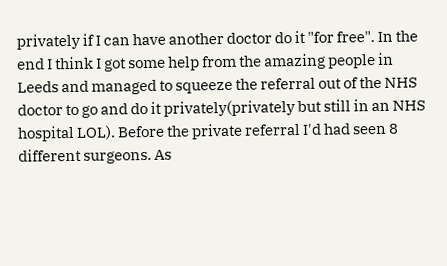privately if I can have another doctor do it "for free". In the end I think I got some help from the amazing people in Leeds and managed to squeeze the referral out of the NHS doctor to go and do it privately(privately but still in an NHS hospital LOL). Before the private referral I'd had seen 8 different surgeons. As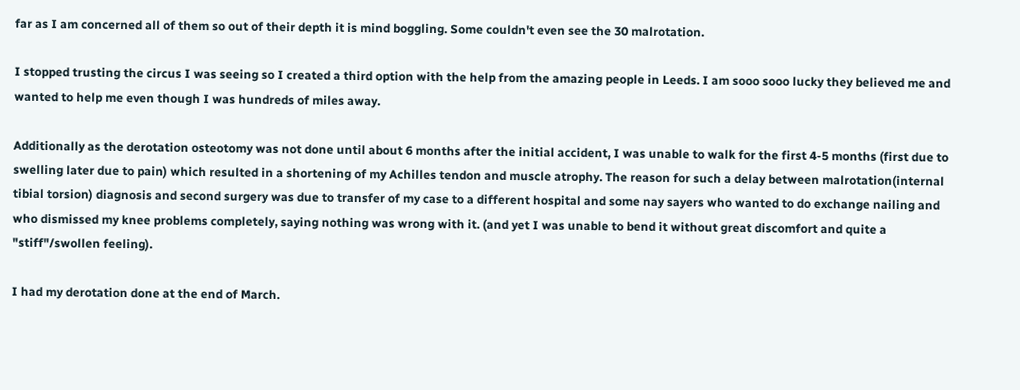far as I am concerned all of them so out of their depth it is mind boggling. Some couldn't even see the 30 malrotation.

I stopped trusting the circus I was seeing so I created a third option with the help from the amazing people in Leeds. I am sooo sooo lucky they believed me and wanted to help me even though I was hundreds of miles away.

Additionally as the derotation osteotomy was not done until about 6 months after the initial accident, I was unable to walk for the first 4-5 months (first due to swelling later due to pain) which resulted in a shortening of my Achilles tendon and muscle atrophy. The reason for such a delay between malrotation(internal tibial torsion) diagnosis and second surgery was due to transfer of my case to a different hospital and some nay sayers who wanted to do exchange nailing and who dismissed my knee problems completely, saying nothing was wrong with it. (and yet I was unable to bend it without great discomfort and quite a "stiff"/swollen feeling).

I had my derotation done at the end of March.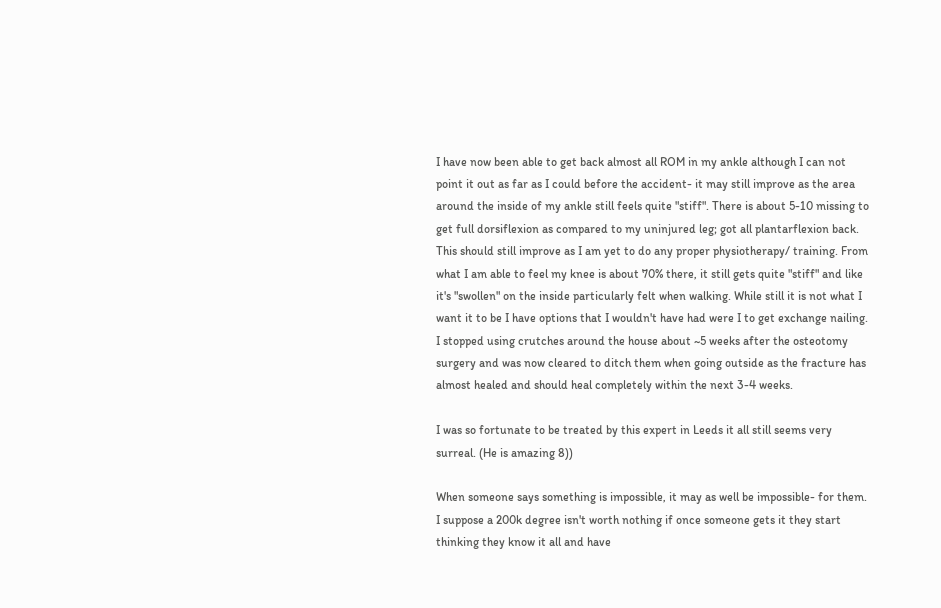I have now been able to get back almost all ROM in my ankle although I can not point it out as far as I could before the accident- it may still improve as the area around the inside of my ankle still feels quite "stiff". There is about 5-10 missing to get full dorsiflexion as compared to my uninjured leg; got all plantarflexion back. This should still improve as I am yet to do any proper physiotherapy/ training. From what I am able to feel my knee is about 70% there, it still gets quite "stiff" and like it's "swollen" on the inside particularly felt when walking. While still it is not what I want it to be I have options that I wouldn't have had were I to get exchange nailing. I stopped using crutches around the house about ~5 weeks after the osteotomy surgery and was now cleared to ditch them when going outside as the fracture has almost healed and should heal completely within the next 3-4 weeks.

I was so fortunate to be treated by this expert in Leeds it all still seems very surreal. (He is amazing 8))

When someone says something is impossible, it may as well be impossible- for them. I suppose a 200k degree isn't worth nothing if once someone gets it they start thinking they know it all and have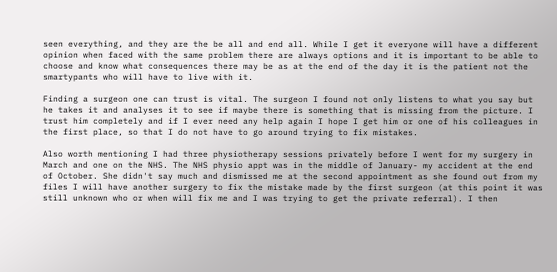seen everything, and they are the be all and end all. While I get it everyone will have a different opinion when faced with the same problem there are always options and it is important to be able to choose and know what consequences there may be as at the end of the day it is the patient not the smartypants who will have to live with it.

Finding a surgeon one can trust is vital. The surgeon I found not only listens to what you say but he takes it and analyses it to see if maybe there is something that is missing from the picture. I trust him completely and if I ever need any help again I hope I get him or one of his colleagues in the first place, so that I do not have to go around trying to fix mistakes.

Also worth mentioning I had three physiotherapy sessions privately before I went for my surgery in March and one on the NHS. The NHS physio appt was in the middle of January- my accident at the end of October. She didn't say much and dismissed me at the second appointment as she found out from my files I will have another surgery to fix the mistake made by the first surgeon (at this point it was still unknown who or when will fix me and I was trying to get the private referral). I then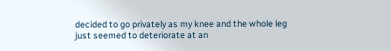decided to go privately as my knee and the whole leg just seemed to deteriorate at an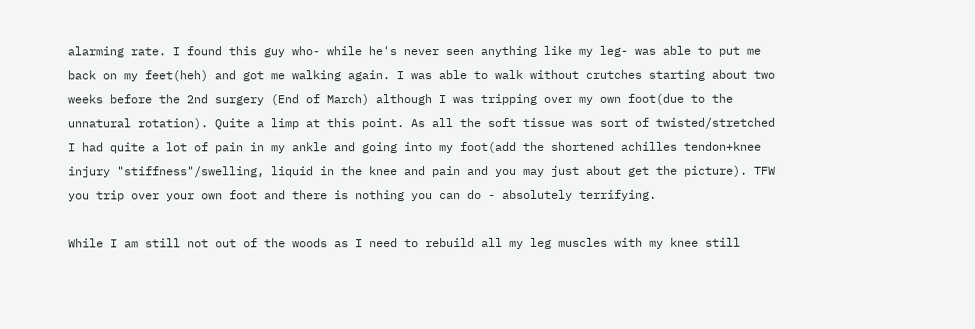alarming rate. I found this guy who- while he's never seen anything like my leg- was able to put me back on my feet(heh) and got me walking again. I was able to walk without crutches starting about two weeks before the 2nd surgery (End of March) although I was tripping over my own foot(due to the unnatural rotation). Quite a limp at this point. As all the soft tissue was sort of twisted/stretched I had quite a lot of pain in my ankle and going into my foot(add the shortened achilles tendon+knee injury "stiffness"/swelling, liquid in the knee and pain and you may just about get the picture). TFW you trip over your own foot and there is nothing you can do - absolutely terrifying.

While I am still not out of the woods as I need to rebuild all my leg muscles with my knee still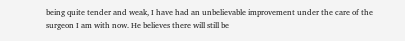being quite tender and weak, I have had an unbelievable improvement under the care of the surgeon I am with now. He believes there will still be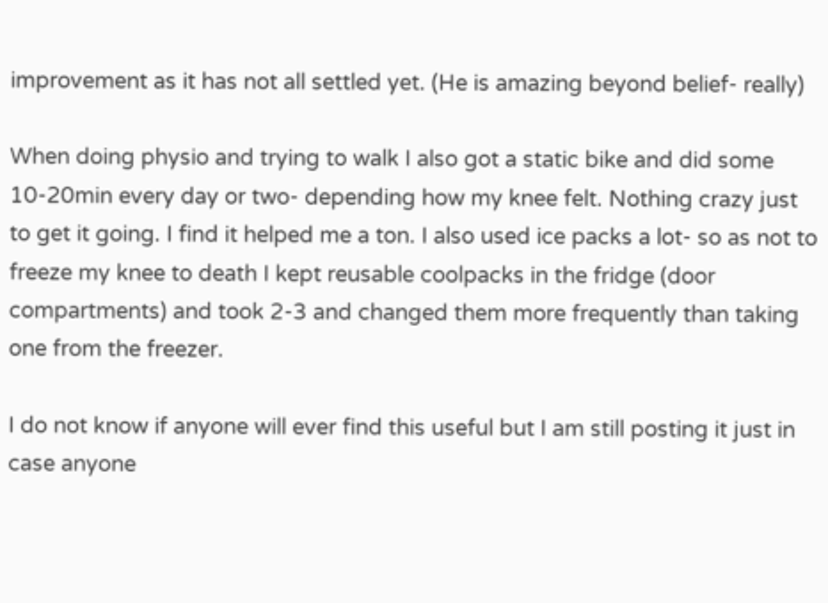improvement as it has not all settled yet. (He is amazing beyond belief- really)

When doing physio and trying to walk I also got a static bike and did some 10-20min every day or two- depending how my knee felt. Nothing crazy just to get it going. I find it helped me a ton. I also used ice packs a lot- so as not to freeze my knee to death I kept reusable coolpacks in the fridge (door compartments) and took 2-3 and changed them more frequently than taking one from the freezer.

I do not know if anyone will ever find this useful but I am still posting it just in case anyone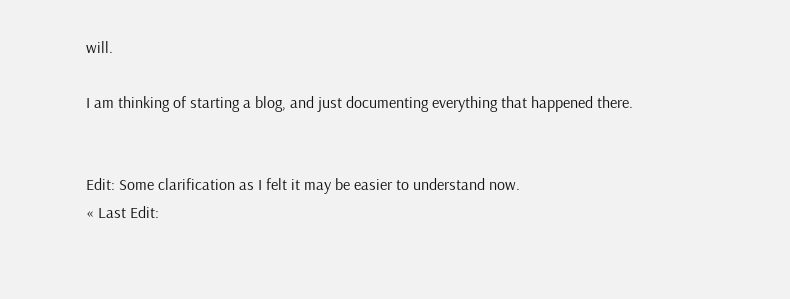will.

I am thinking of starting a blog, and just documenting everything that happened there.


Edit: Some clarification as I felt it may be easier to understand now.
« Last Edit: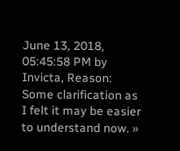June 13, 2018, 05:45:58 PM by Invicta, Reason: Some clarification as I felt it may be easier to understand now. »